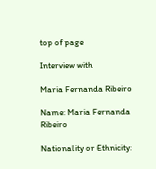top of page

Interview with

Maria Fernanda Ribeiro

Name: Maria Fernanda Ribeiro

Nationality or Ethnicity: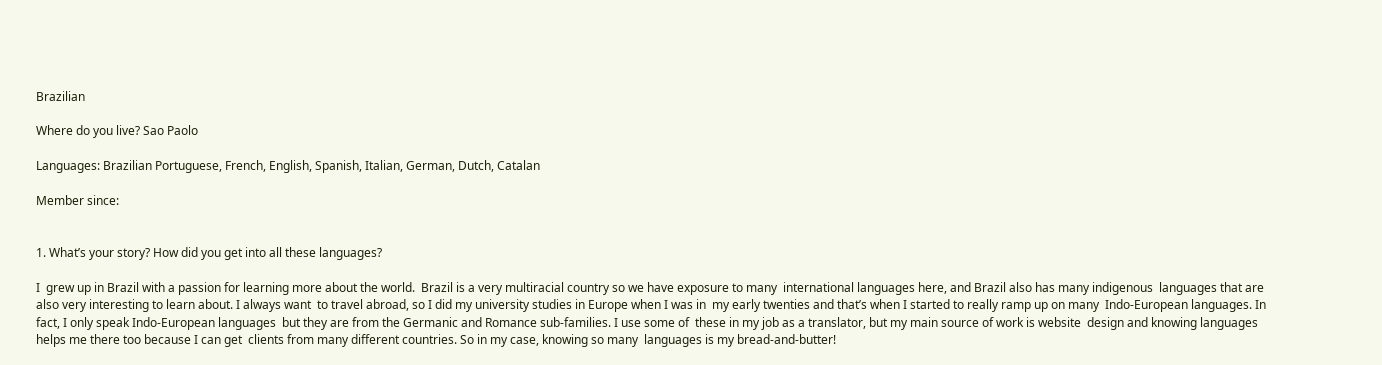Brazilian

Where do you live? Sao Paolo

Languages: Brazilian Portuguese, French, English, Spanish, Italian, German, Dutch, Catalan

Member since:


1. What’s your story? How did you get into all these languages?

I  grew up in Brazil with a passion for learning more about the world.  Brazil is a very multiracial country so we have exposure to many  international languages here, and Brazil also has many indigenous  languages that are also very interesting to learn about. I always want  to travel abroad, so I did my university studies in Europe when I was in  my early twenties and that’s when I started to really ramp up on many  Indo-European languages. In fact, I only speak Indo-European languages  but they are from the Germanic and Romance sub-families. I use some of  these in my job as a translator, but my main source of work is website  design and knowing languages helps me there too because I can get  clients from many different countries. So in my case, knowing so many  languages is my bread-and-butter!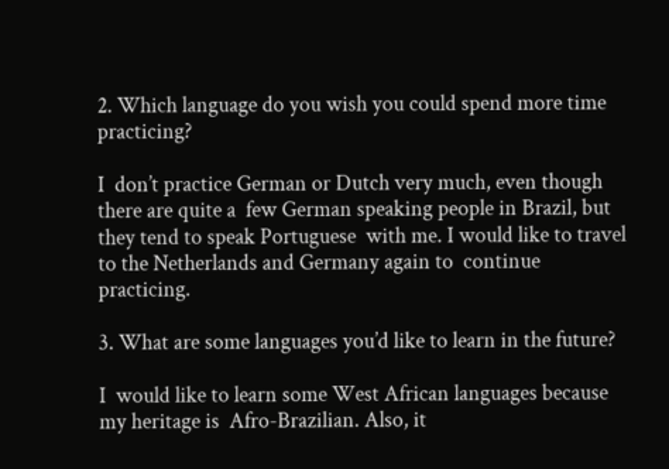2. Which language do you wish you could spend more time practicing?

I  don’t practice German or Dutch very much, even though there are quite a  few German speaking people in Brazil, but they tend to speak Portuguese  with me. I would like to travel to the Netherlands and Germany again to  continue practicing.

3. What are some languages you’d like to learn in the future?

I  would like to learn some West African languages because my heritage is  Afro-Brazilian. Also, it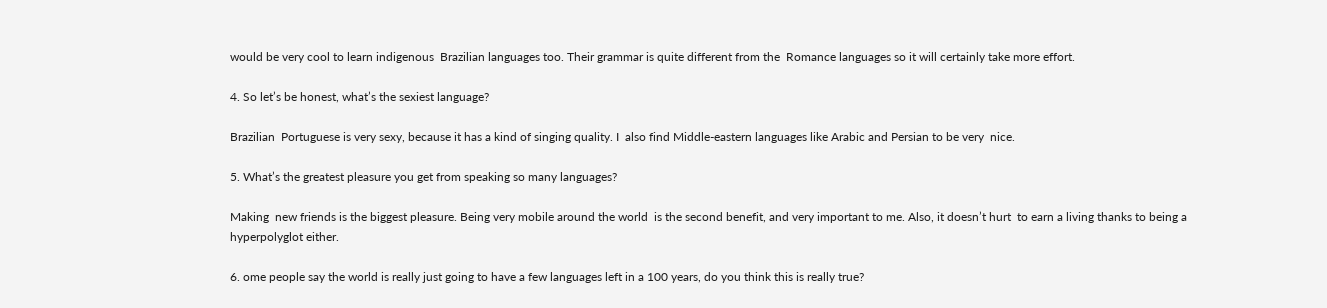would be very cool to learn indigenous  Brazilian languages too. Their grammar is quite different from the  Romance languages so it will certainly take more effort.

4. So let’s be honest, what’s the sexiest language?

Brazilian  Portuguese is very sexy, because it has a kind of singing quality. I  also find Middle-eastern languages like Arabic and Persian to be very  nice.

5. What’s the greatest pleasure you get from speaking so many languages?

Making  new friends is the biggest pleasure. Being very mobile around the world  is the second benefit, and very important to me. Also, it doesn’t hurt  to earn a living thanks to being a hyperpolyglot either.

6. ome people say the world is really just going to have a few languages left in a 100 years, do you think this is really true?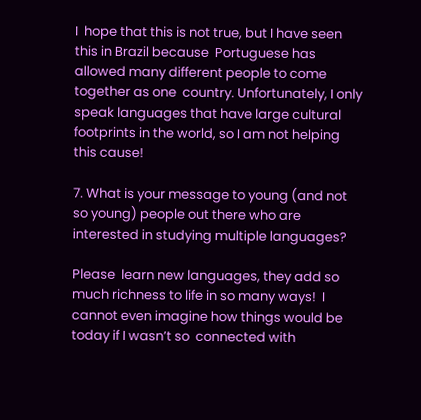I  hope that this is not true, but I have seen this in Brazil because  Portuguese has allowed many different people to come together as one  country. Unfortunately, I only speak languages that have large cultural  footprints in the world, so I am not helping this cause!

7. What is your message to young (and not so young) people out there who are interested in studying multiple languages?

Please  learn new languages, they add so much richness to life in so many ways!  I cannot even imagine how things would be today if I wasn’t so  connected with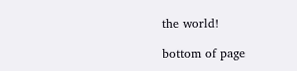the world!

bottom of page